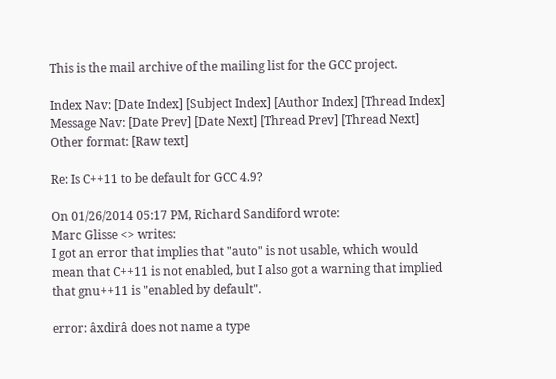This is the mail archive of the mailing list for the GCC project.

Index Nav: [Date Index] [Subject Index] [Author Index] [Thread Index]
Message Nav: [Date Prev] [Date Next] [Thread Prev] [Thread Next]
Other format: [Raw text]

Re: Is C++11 to be default for GCC 4.9?

On 01/26/2014 05:17 PM, Richard Sandiford wrote:
Marc Glisse <> writes:
I got an error that implies that "auto" is not usable, which would
mean that C++11 is not enabled, but I also got a warning that implied
that gnu++11 is "enabled by default".

error: âxdirâ does not name a type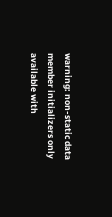warning: non-static data member initializers only available with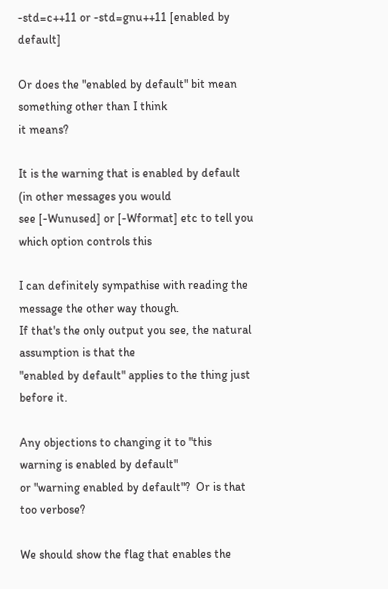-std=c++11 or -std=gnu++11 [enabled by default]

Or does the "enabled by default" bit mean something other than I think
it means?

It is the warning that is enabled by default (in other messages you would
see [-Wunused] or [-Wformat] etc to tell you which option controls this

I can definitely sympathise with reading the message the other way though.
If that's the only output you see, the natural assumption is that the
"enabled by default" applies to the thing just before it.

Any objections to changing it to "this warning is enabled by default"
or "warning enabled by default"?  Or is that too verbose?

We should show the flag that enables the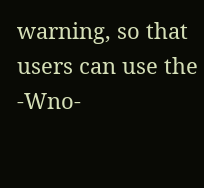warning, so that users can use the -Wno-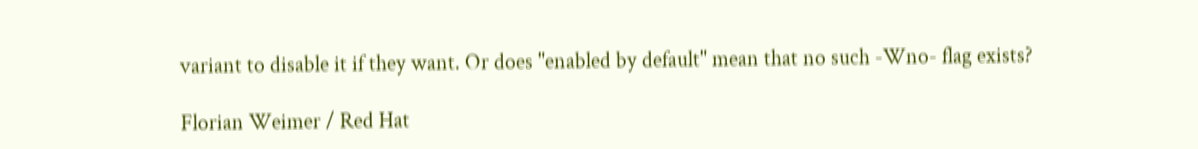variant to disable it if they want. Or does "enabled by default" mean that no such -Wno- flag exists?

Florian Weimer / Red Hat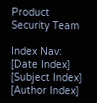Product Security Team

Index Nav: [Date Index] [Subject Index] [Author Index]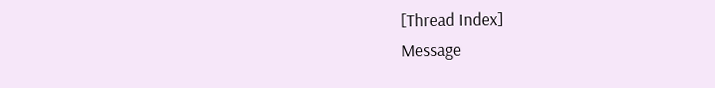[Thread Index]
Message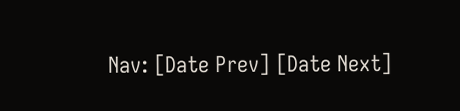Nav: [Date Prev] [Date Next]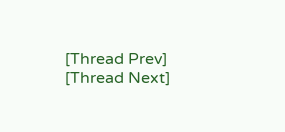[Thread Prev] [Thread Next]